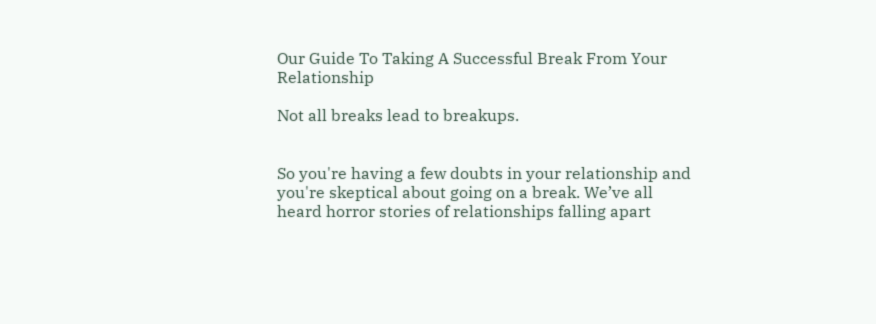Our Guide To Taking A Successful Break From Your Relationship

Not all breaks lead to breakups.


So you're having a few doubts in your relationship and you're skeptical about going on a break. We’ve all heard horror stories of relationships falling apart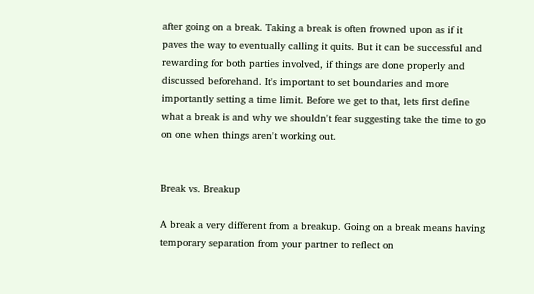after going on a break. Taking a break is often frowned upon as if it paves the way to eventually calling it quits. But it can be successful and rewarding for both parties involved, if things are done properly and discussed beforehand. It's important to set boundaries and more importantly setting a time limit. Before we get to that, lets first define what a break is and why we shouldn't fear suggesting take the time to go on one when things aren't working out.


Break vs. Breakup

A break a very different from a breakup. Going on a break means having temporary separation from your partner to reflect on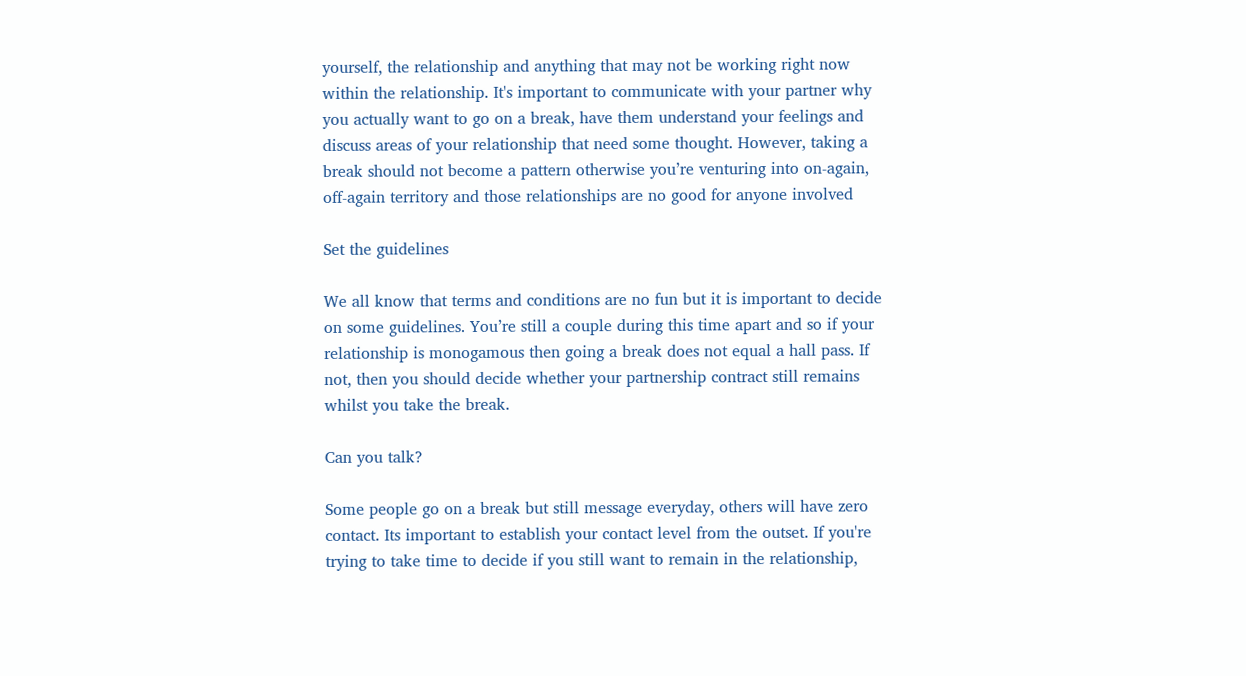yourself, the relationship and anything that may not be working right now within the relationship. It's important to communicate with your partner why you actually want to go on a break, have them understand your feelings and discuss areas of your relationship that need some thought. However, taking a break should not become a pattern otherwise you’re venturing into on-again, off-again territory and those relationships are no good for anyone involved

Set the guidelines

We all know that terms and conditions are no fun but it is important to decide on some guidelines. You’re still a couple during this time apart and so if your relationship is monogamous then going a break does not equal a hall pass. If not, then you should decide whether your partnership contract still remains whilst you take the break.

Can you talk?

Some people go on a break but still message everyday, others will have zero contact. Its important to establish your contact level from the outset. If you're trying to take time to decide if you still want to remain in the relationship,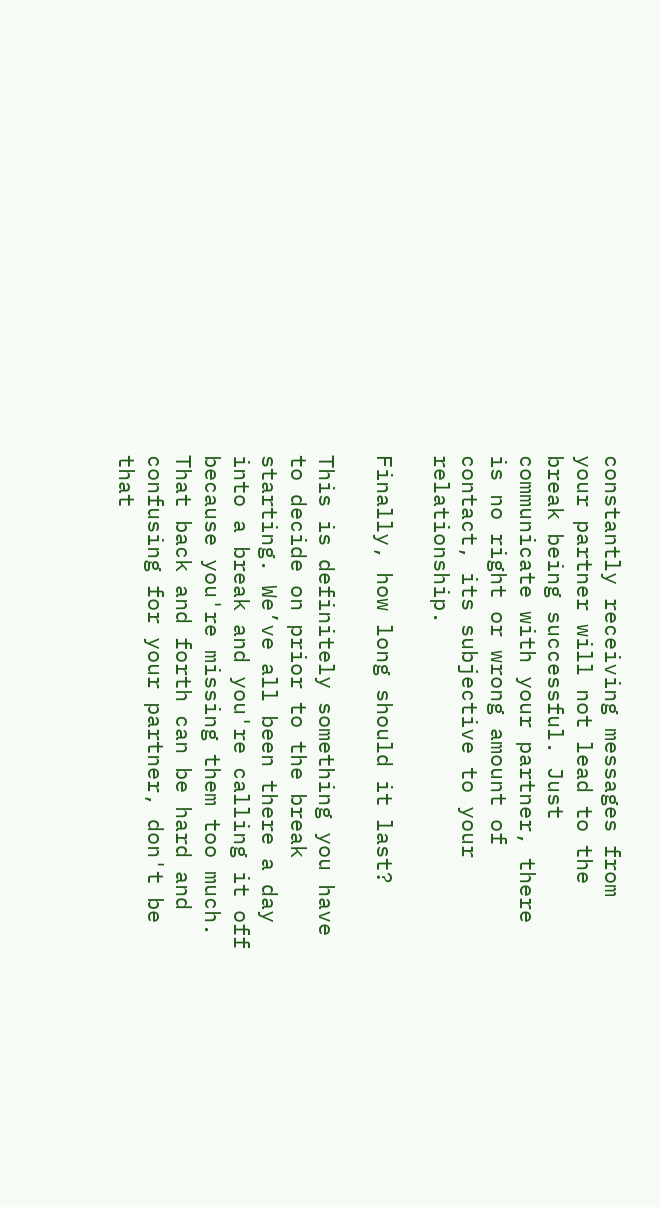constantly receiving messages from your partner will not lead to the break being successful. Just communicate with your partner, there is no right or wrong amount of contact, its subjective to your relationship.

Finally, how long should it last?

This is definitely something you have to decide on prior to the break starting. We’ve all been there a day into a break and you're calling it off because you're missing them too much. That back and forth can be hard and confusing for your partner, don't be that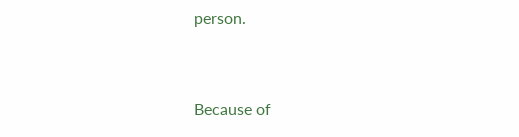person.


Because of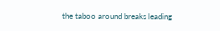the taboo around breaks leading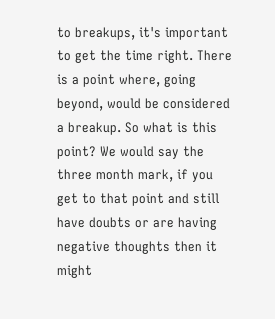to breakups, it's important to get the time right. There is a point where, going beyond, would be considered a breakup. So what is this point? We would say the three month mark, if you get to that point and still have doubts or are having negative thoughts then it might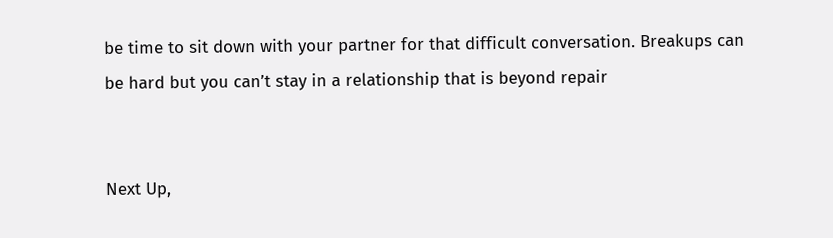be time to sit down with your partner for that difficult conversation. Breakups can be hard but you can’t stay in a relationship that is beyond repair


Next Up,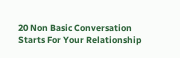20 Non Basic Conversation Starts For Your Relationship